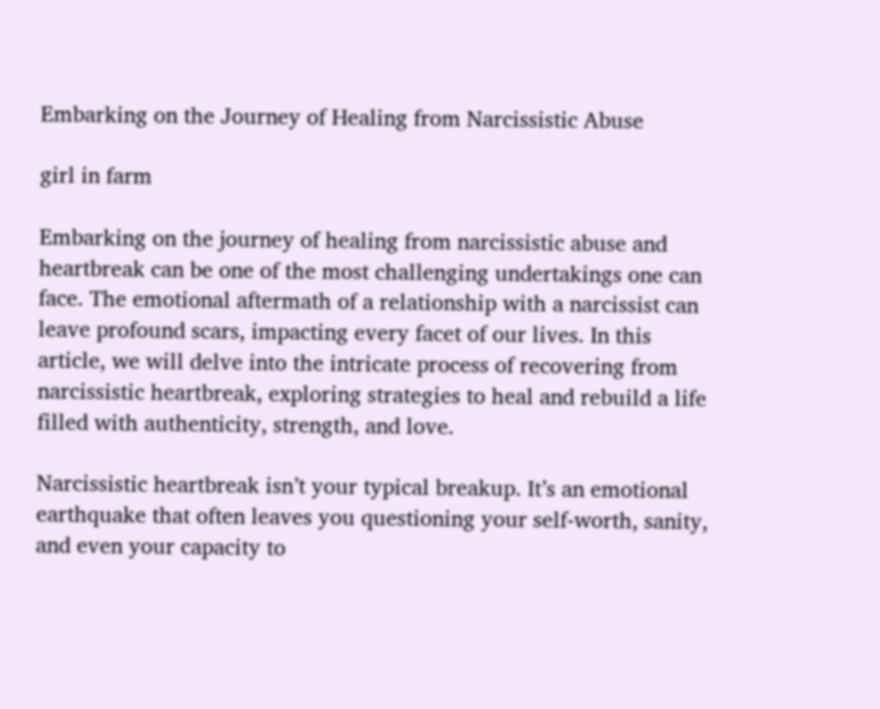Embarking on the Journey of Healing from Narcissistic Abuse

girl in farm

Embarking on the journey of healing from narcissistic abuse and heartbreak can be one of the most challenging undertakings one can face. The emotional aftermath of a relationship with a narcissist can leave profound scars, impacting every facet of our lives. In this article, we will delve into the intricate process of recovering from narcissistic heartbreak, exploring strategies to heal and rebuild a life filled with authenticity, strength, and love.

Narcissistic heartbreak isn’t your typical breakup. It’s an emotional earthquake that often leaves you questioning your self-worth, sanity, and even your capacity to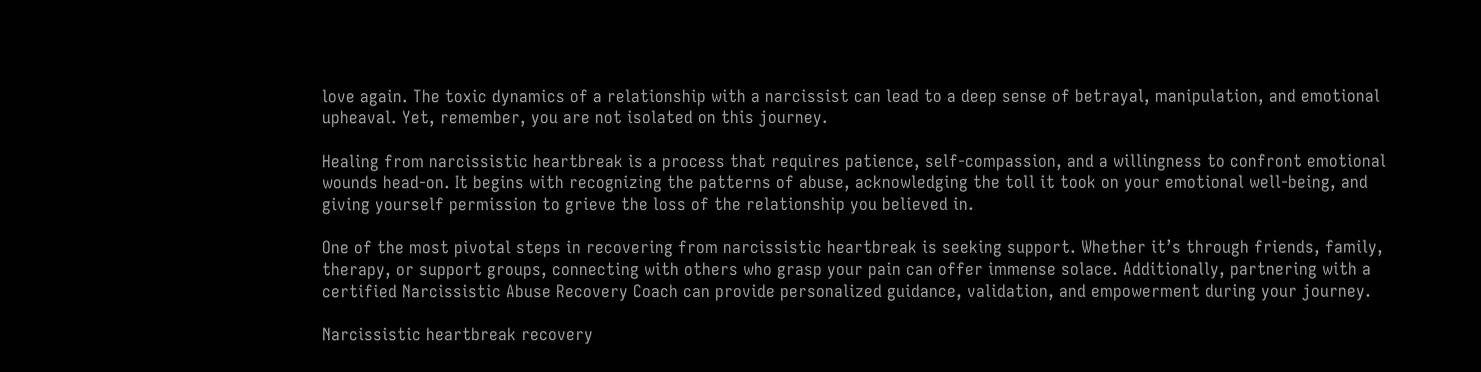love again. The toxic dynamics of a relationship with a narcissist can lead to a deep sense of betrayal, manipulation, and emotional upheaval. Yet, remember, you are not isolated on this journey.

Healing from narcissistic heartbreak is a process that requires patience, self-compassion, and a willingness to confront emotional wounds head-on. It begins with recognizing the patterns of abuse, acknowledging the toll it took on your emotional well-being, and giving yourself permission to grieve the loss of the relationship you believed in.

One of the most pivotal steps in recovering from narcissistic heartbreak is seeking support. Whether it’s through friends, family, therapy, or support groups, connecting with others who grasp your pain can offer immense solace. Additionally, partnering with a certified Narcissistic Abuse Recovery Coach can provide personalized guidance, validation, and empowerment during your journey.

Narcissistic heartbreak recovery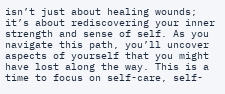isn’t just about healing wounds; it’s about rediscovering your inner strength and sense of self. As you navigate this path, you’ll uncover aspects of yourself that you might have lost along the way. This is a time to focus on self-care, self-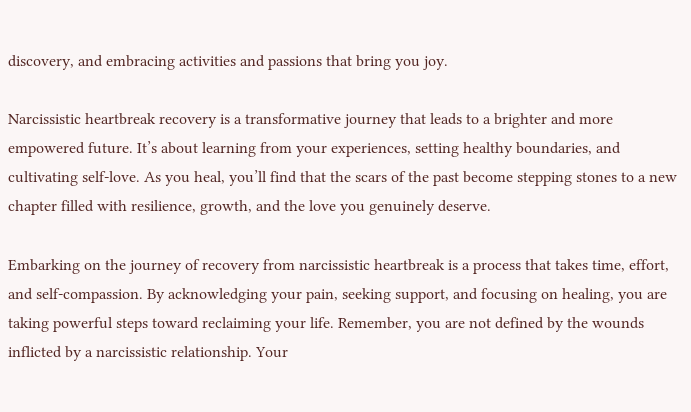discovery, and embracing activities and passions that bring you joy.

Narcissistic heartbreak recovery is a transformative journey that leads to a brighter and more empowered future. It’s about learning from your experiences, setting healthy boundaries, and cultivating self-love. As you heal, you’ll find that the scars of the past become stepping stones to a new chapter filled with resilience, growth, and the love you genuinely deserve.

Embarking on the journey of recovery from narcissistic heartbreak is a process that takes time, effort, and self-compassion. By acknowledging your pain, seeking support, and focusing on healing, you are taking powerful steps toward reclaiming your life. Remember, you are not defined by the wounds inflicted by a narcissistic relationship. Your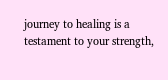journey to healing is a testament to your strength,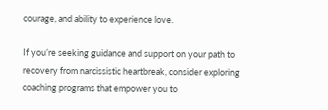courage, and ability to experience love.

If you’re seeking guidance and support on your path to recovery from narcissistic heartbreak, consider exploring coaching programs that empower you to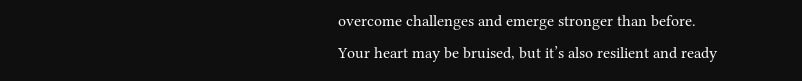overcome challenges and emerge stronger than before. Your heart may be bruised, but it’s also resilient and ready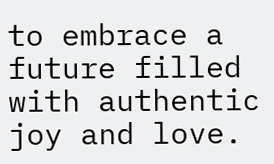to embrace a future filled with authentic joy and love.